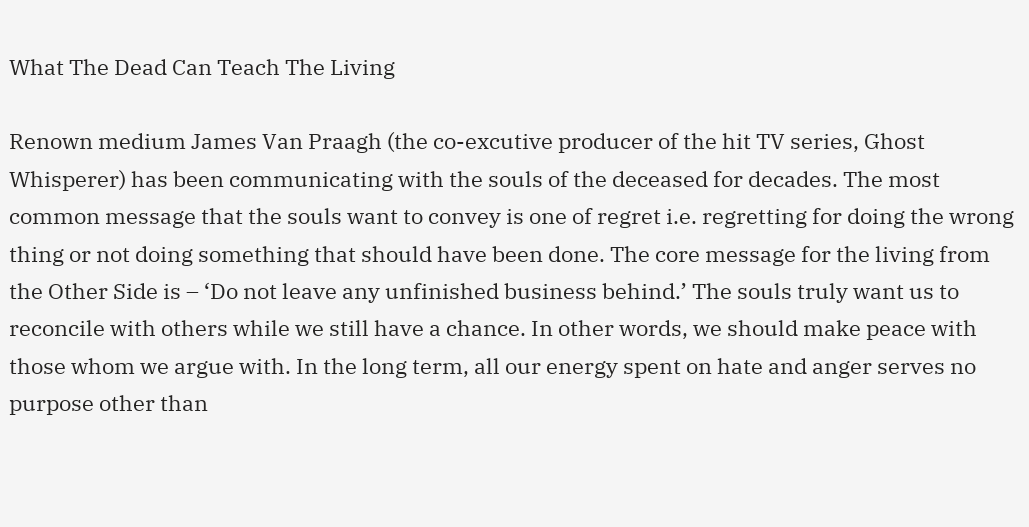What The Dead Can Teach The Living

Renown medium James Van Praagh (the co-excutive producer of the hit TV series, Ghost Whisperer) has been communicating with the souls of the deceased for decades. The most common message that the souls want to convey is one of regret i.e. regretting for doing the wrong thing or not doing something that should have been done. The core message for the living from the Other Side is – ‘Do not leave any unfinished business behind.’ The souls truly want us to reconcile with others while we still have a chance. In other words, we should make peace with those whom we argue with. In the long term, all our energy spent on hate and anger serves no purpose other than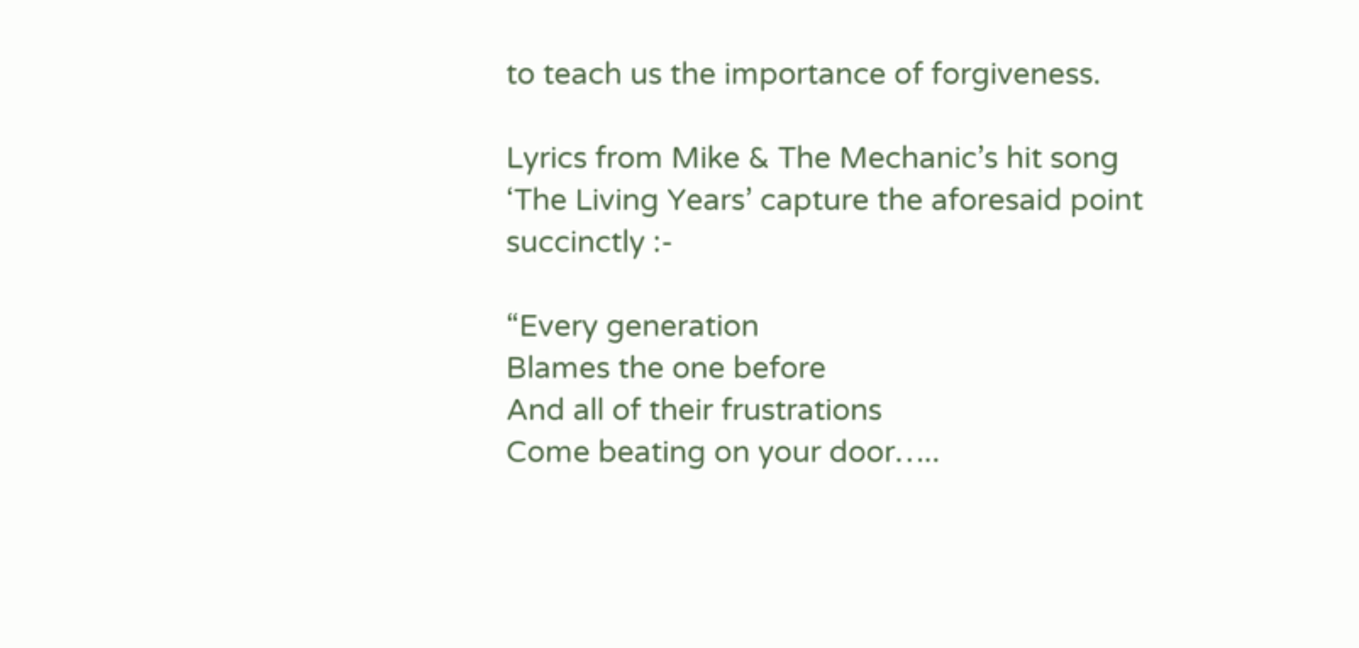to teach us the importance of forgiveness.

Lyrics from Mike & The Mechanic’s hit song ‘The Living Years’ capture the aforesaid point succinctly :-

“Every generation
Blames the one before
And all of their frustrations
Come beating on your door…..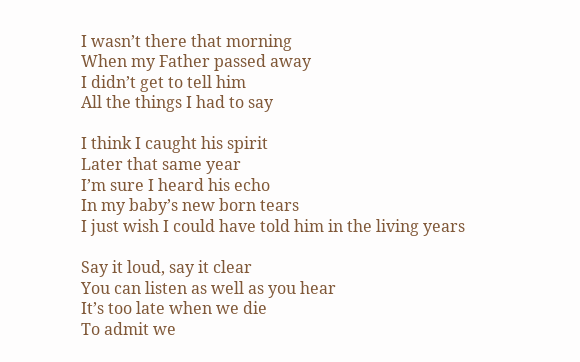I wasn’t there that morning
When my Father passed away
I didn’t get to tell him
All the things I had to say

I think I caught his spirit
Later that same year
I’m sure I heard his echo
In my baby’s new born tears
I just wish I could have told him in the living years

Say it loud, say it clear
You can listen as well as you hear
It’s too late when we die
To admit we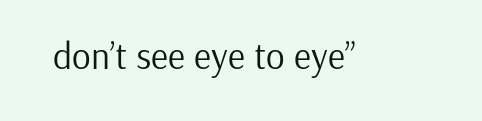don’t see eye to eye”